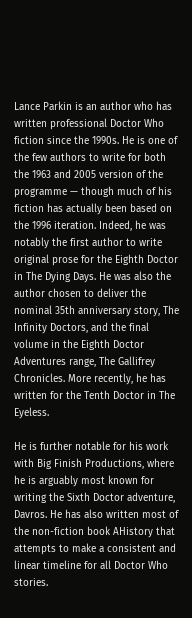Lance Parkin is an author who has written professional Doctor Who fiction since the 1990s. He is one of the few authors to write for both the 1963 and 2005 version of the programme — though much of his fiction has actually been based on the 1996 iteration. Indeed, he was notably the first author to write original prose for the Eighth Doctor in The Dying Days. He was also the author chosen to deliver the nominal 35th anniversary story, The Infinity Doctors, and the final volume in the Eighth Doctor Adventures range, The Gallifrey Chronicles. More recently, he has written for the Tenth Doctor in The Eyeless.

He is further notable for his work with Big Finish Productions, where he is arguably most known for writing the Sixth Doctor adventure, Davros. He has also written most of the non-fiction book AHistory that attempts to make a consistent and linear timeline for all Doctor Who stories.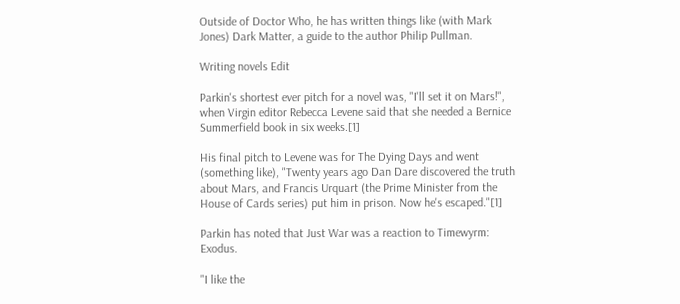Outside of Doctor Who, he has written things like (with Mark Jones) Dark Matter, a guide to the author Philip Pullman.

Writing novels Edit

Parkin's shortest ever pitch for a novel was, "I'll set it on Mars!", when Virgin editor Rebecca Levene said that she needed a Bernice Summerfield book in six weeks.[1]

His final pitch to Levene was for The Dying Days and went (something like), "Twenty years ago Dan Dare discovered the truth about Mars, and Francis Urquart (the Prime Minister from the House of Cards series) put him in prison. Now he's escaped."[1]

Parkin has noted that Just War was a reaction to Timewyrm: Exodus.

"I like the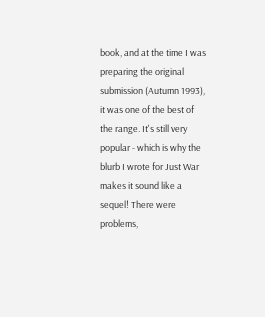book, and at the time I was preparing the original submission (Autumn 1993), it was one of the best of the range. It's still very popular - which is why the blurb I wrote for Just War makes it sound like a sequel! There were problems,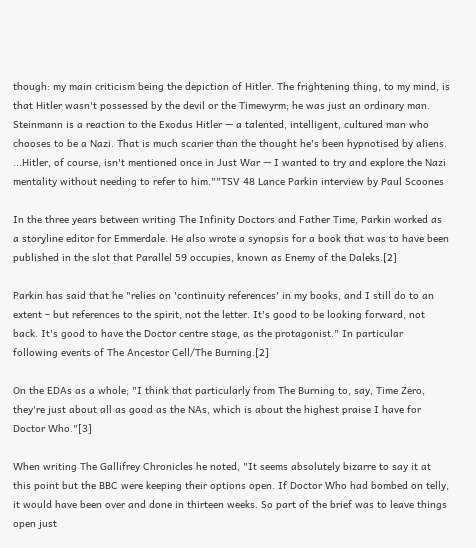though: my main criticism being the depiction of Hitler. The frightening thing, to my mind, is that Hitler wasn't possessed by the devil or the Timewyrm; he was just an ordinary man. Steinmann is a reaction to the Exodus Hitler — a talented, intelligent, cultured man who chooses to be a Nazi. That is much scarier than the thought he's been hypnotised by aliens. ...Hitler, of course, isn't mentioned once in Just War — I wanted to try and explore the Nazi mentality without needing to refer to him.""TSV 48 Lance Parkin interview by Paul Scoones

In the three years between writing The Infinity Doctors and Father Time, Parkin worked as a storyline editor for Emmerdale. He also wrote a synopsis for a book that was to have been published in the slot that Parallel 59 occupies, known as Enemy of the Daleks.[2]

Parkin has said that he "relies on 'continuity references' in my books, and I still do to an extent – but references to the spirit, not the letter. It's good to be looking forward, not back. It's good to have the Doctor centre stage, as the protagonist." In particular following events of The Ancestor Cell/The Burning.[2]

On the EDAs as a whole; "I think that particularly from The Burning to, say, Time Zero, they're just about all as good as the NAs, which is about the highest praise I have for Doctor Who."[3]

When writing The Gallifrey Chronicles he noted, "It seems absolutely bizarre to say it at this point but the BBC were keeping their options open. If Doctor Who had bombed on telly, it would have been over and done in thirteen weeks. So part of the brief was to leave things open just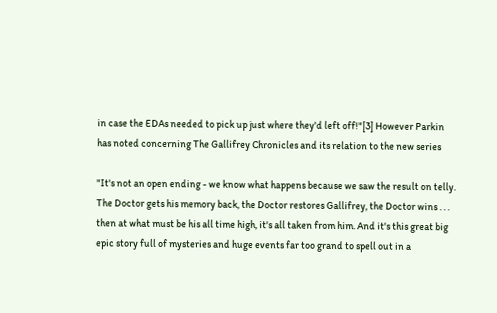in case the EDAs needed to pick up just where they'd left off!"[3] However Parkin has noted concerning The Gallifrey Chronicles and its relation to the new series

"It's not an open ending - we know what happens because we saw the result on telly. The Doctor gets his memory back, the Doctor restores Gallifrey, the Doctor wins . . . then at what must be his all time high, it's all taken from him. And it's this great big epic story full of mysteries and huge events far too grand to spell out in a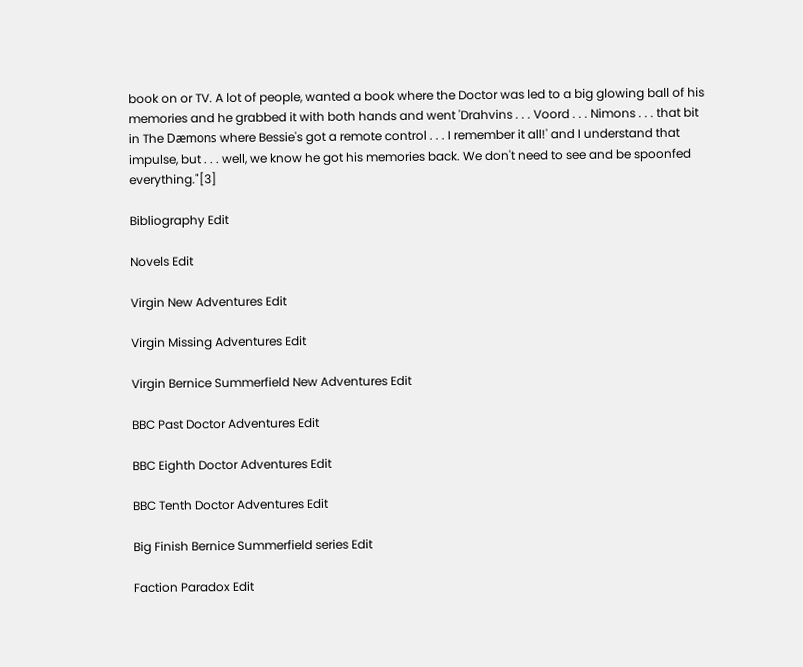book on or TV. A lot of people, wanted a book where the Doctor was led to a big glowing ball of his memories and he grabbed it with both hands and went 'Drahvins . . . Voord . . . Nimons . . . that bit in The Dæmons where Bessie's got a remote control . . . I remember it all!' and I understand that impulse, but . . . well, we know he got his memories back. We don't need to see and be spoonfed everything."[3]

Bibliography Edit

Novels Edit

Virgin New Adventures Edit

Virgin Missing Adventures Edit

Virgin Bernice Summerfield New Adventures Edit

BBC Past Doctor Adventures Edit

BBC Eighth Doctor Adventures Edit

BBC Tenth Doctor Adventures Edit

Big Finish Bernice Summerfield series Edit

Faction Paradox Edit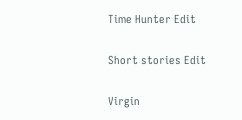Time Hunter Edit

Short stories Edit

Virgin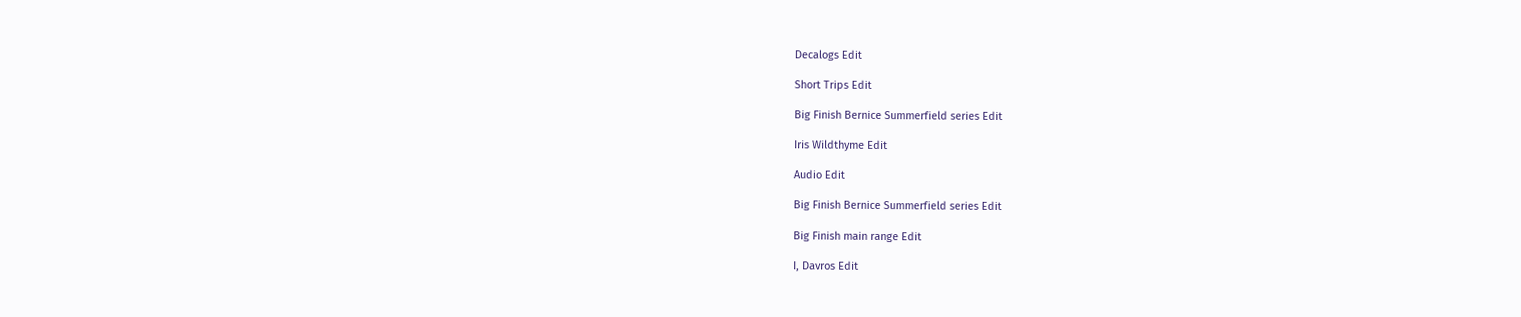Decalogs Edit

Short Trips Edit

Big Finish Bernice Summerfield series Edit

Iris Wildthyme Edit

Audio Edit

Big Finish Bernice Summerfield series Edit

Big Finish main range Edit

I, Davros Edit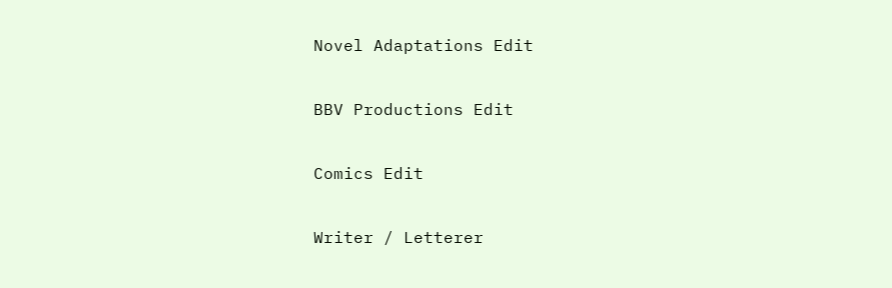Novel Adaptations Edit

BBV Productions Edit

Comics Edit

Writer / Letterer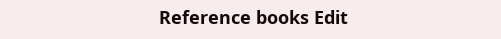Reference books Edit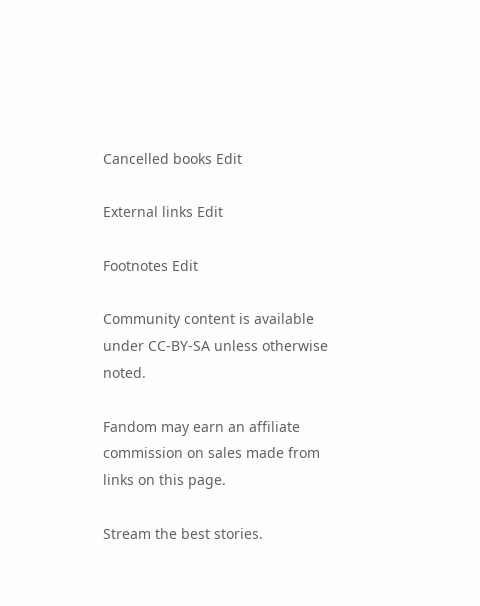Cancelled books Edit

External links Edit

Footnotes Edit

Community content is available under CC-BY-SA unless otherwise noted.

Fandom may earn an affiliate commission on sales made from links on this page.

Stream the best stories.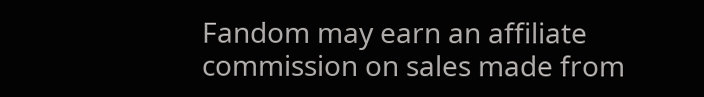Fandom may earn an affiliate commission on sales made from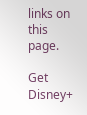links on this page.

Get Disney+